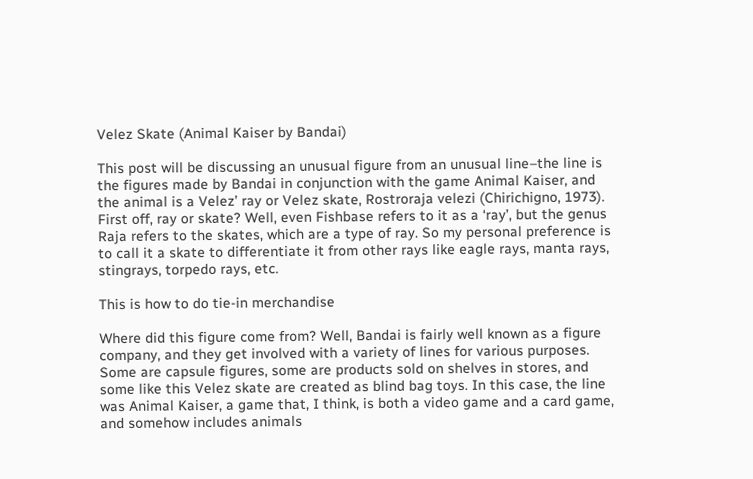Velez Skate (Animal Kaiser by Bandai)

This post will be discussing an unusual figure from an unusual line–the line is the figures made by Bandai in conjunction with the game Animal Kaiser, and the animal is a Velez’ ray or Velez skate, Rostroraja velezi (Chirichigno, 1973). First off, ray or skate? Well, even Fishbase refers to it as a ‘ray’, but the genus Raja refers to the skates, which are a type of ray. So my personal preference is to call it a skate to differentiate it from other rays like eagle rays, manta rays, stingrays, torpedo rays, etc.

This is how to do tie-in merchandise

Where did this figure come from? Well, Bandai is fairly well known as a figure company, and they get involved with a variety of lines for various purposes. Some are capsule figures, some are products sold on shelves in stores, and some like this Velez skate are created as blind bag toys. In this case, the line was Animal Kaiser, a game that, I think, is both a video game and a card game, and somehow includes animals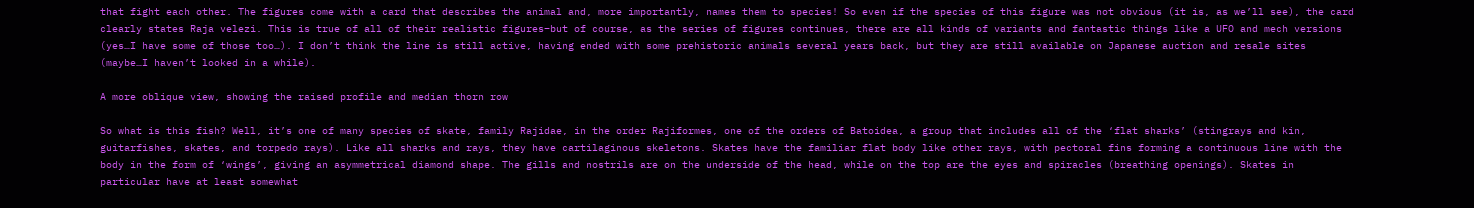that fight each other. The figures come with a card that describes the animal and, more importantly, names them to species! So even if the species of this figure was not obvious (it is, as we’ll see), the card clearly states Raja velezi. This is true of all of their realistic figures–but of course, as the series of figures continues, there are all kinds of variants and fantastic things like a UFO and mech versions (yes…I have some of those too…). I don’t think the line is still active, having ended with some prehistoric animals several years back, but they are still available on Japanese auction and resale sites (maybe…I haven’t looked in a while).

A more oblique view, showing the raised profile and median thorn row

So what is this fish? Well, it’s one of many species of skate, family Rajidae, in the order Rajiformes, one of the orders of Batoidea, a group that includes all of the ‘flat sharks’ (stingrays and kin, guitarfishes, skates, and torpedo rays). Like all sharks and rays, they have cartilaginous skeletons. Skates have the familiar flat body like other rays, with pectoral fins forming a continuous line with the body in the form of ‘wings’, giving an asymmetrical diamond shape. The gills and nostrils are on the underside of the head, while on the top are the eyes and spiracles (breathing openings). Skates in particular have at least somewhat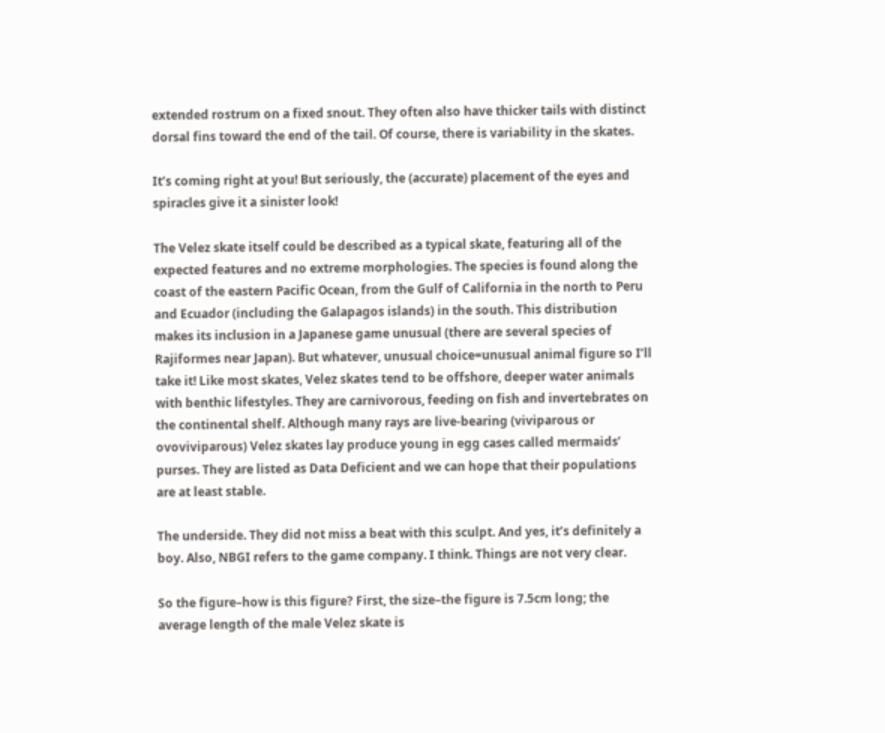extended rostrum on a fixed snout. They often also have thicker tails with distinct dorsal fins toward the end of the tail. Of course, there is variability in the skates.

It’s coming right at you! But seriously, the (accurate) placement of the eyes and spiracles give it a sinister look!

The Velez skate itself could be described as a typical skate, featuring all of the expected features and no extreme morphologies. The species is found along the coast of the eastern Pacific Ocean, from the Gulf of California in the north to Peru and Ecuador (including the Galapagos islands) in the south. This distribution makes its inclusion in a Japanese game unusual (there are several species of Rajiformes near Japan). But whatever, unusual choice=unusual animal figure so I’ll take it! Like most skates, Velez skates tend to be offshore, deeper water animals with benthic lifestyles. They are carnivorous, feeding on fish and invertebrates on the continental shelf. Although many rays are live-bearing (viviparous or ovoviviparous) Velez skates lay produce young in egg cases called mermaids’ purses. They are listed as Data Deficient and we can hope that their populations are at least stable.

The underside. They did not miss a beat with this sculpt. And yes, it’s definitely a boy. Also, NBGI refers to the game company. I think. Things are not very clear.

So the figure–how is this figure? First, the size–the figure is 7.5cm long; the average length of the male Velez skate is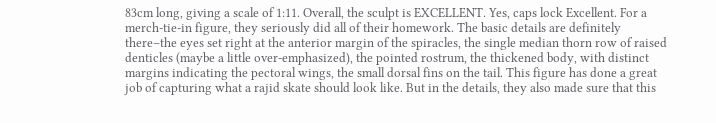83cm long, giving a scale of 1:11. Overall, the sculpt is EXCELLENT. Yes, caps lock Excellent. For a merch-tie-in figure, they seriously did all of their homework. The basic details are definitely there–the eyes set right at the anterior margin of the spiracles, the single median thorn row of raised denticles (maybe a little over-emphasized), the pointed rostrum, the thickened body, with distinct margins indicating the pectoral wings, the small dorsal fins on the tail. This figure has done a great job of capturing what a rajid skate should look like. But in the details, they also made sure that this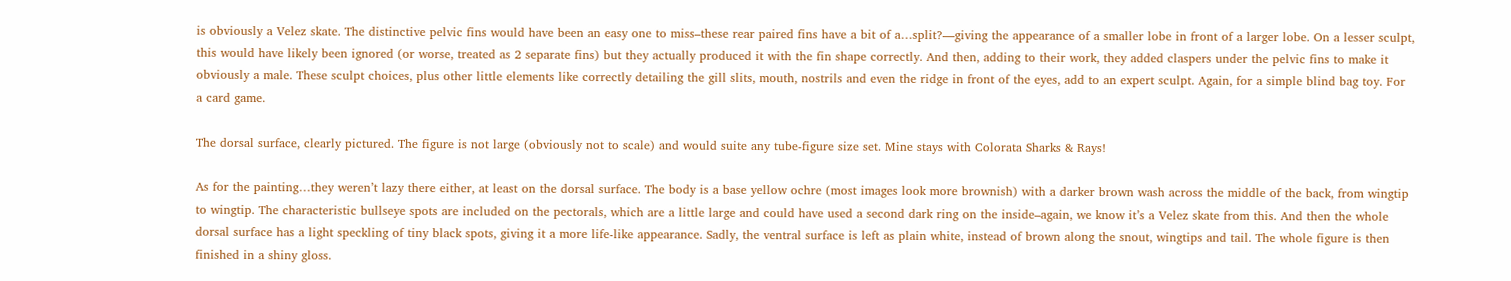is obviously a Velez skate. The distinctive pelvic fins would have been an easy one to miss–these rear paired fins have a bit of a…split?—giving the appearance of a smaller lobe in front of a larger lobe. On a lesser sculpt, this would have likely been ignored (or worse, treated as 2 separate fins) but they actually produced it with the fin shape correctly. And then, adding to their work, they added claspers under the pelvic fins to make it obviously a male. These sculpt choices, plus other little elements like correctly detailing the gill slits, mouth, nostrils and even the ridge in front of the eyes, add to an expert sculpt. Again, for a simple blind bag toy. For a card game.

The dorsal surface, clearly pictured. The figure is not large (obviously not to scale) and would suite any tube-figure size set. Mine stays with Colorata Sharks & Rays!

As for the painting…they weren’t lazy there either, at least on the dorsal surface. The body is a base yellow ochre (most images look more brownish) with a darker brown wash across the middle of the back, from wingtip to wingtip. The characteristic bullseye spots are included on the pectorals, which are a little large and could have used a second dark ring on the inside–again, we know it’s a Velez skate from this. And then the whole dorsal surface has a light speckling of tiny black spots, giving it a more life-like appearance. Sadly, the ventral surface is left as plain white, instead of brown along the snout, wingtips and tail. The whole figure is then finished in a shiny gloss.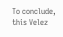To conclude, this Velez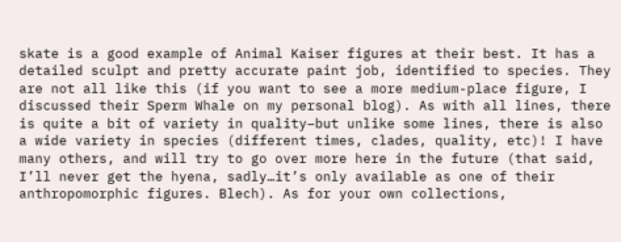skate is a good example of Animal Kaiser figures at their best. It has a detailed sculpt and pretty accurate paint job, identified to species. They are not all like this (if you want to see a more medium-place figure, I discussed their Sperm Whale on my personal blog). As with all lines, there is quite a bit of variety in quality–but unlike some lines, there is also a wide variety in species (different times, clades, quality, etc)! I have many others, and will try to go over more here in the future (that said, I’ll never get the hyena, sadly…it’s only available as one of their anthropomorphic figures. Blech). As for your own collections,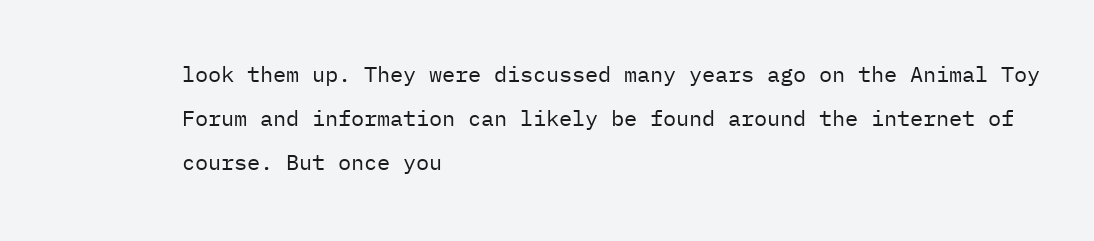look them up. They were discussed many years ago on the Animal Toy Forum and information can likely be found around the internet of course. But once you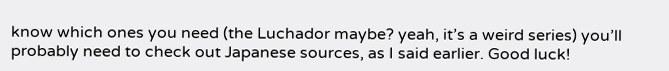know which ones you need (the Luchador maybe? yeah, it’s a weird series) you’ll probably need to check out Japanese sources, as I said earlier. Good luck!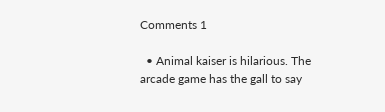Comments 1

  • Animal kaiser is hilarious. The arcade game has the gall to say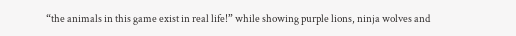“the animals in this game exist in real life!” while showing purple lions, ninja wolves and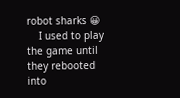robot sharks 😀
    I used to play the game until they rebooted into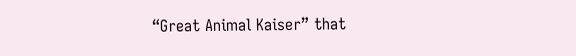“Great Animal Kaiser” that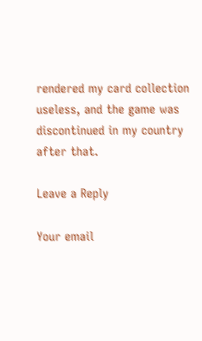rendered my card collection useless, and the game was discontinued in my country after that.

Leave a Reply

Your email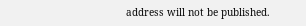address will not be published.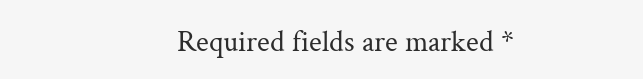Required fields are marked *